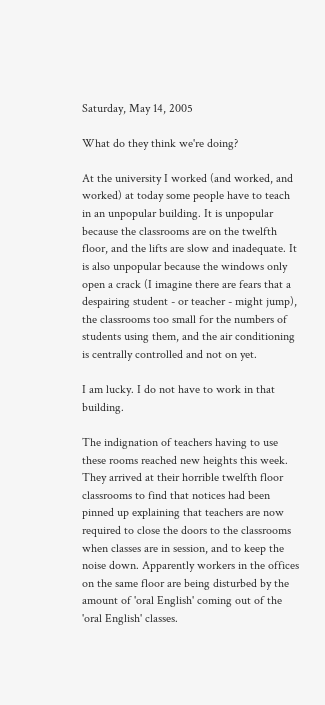Saturday, May 14, 2005

What do they think we're doing?

At the university I worked (and worked, and worked) at today some people have to teach in an unpopular building. It is unpopular because the classrooms are on the twelfth floor, and the lifts are slow and inadequate. It is also unpopular because the windows only open a crack (I imagine there are fears that a despairing student - or teacher - might jump), the classrooms too small for the numbers of students using them, and the air conditioning is centrally controlled and not on yet.

I am lucky. I do not have to work in that building.

The indignation of teachers having to use these rooms reached new heights this week. They arrived at their horrible twelfth floor classrooms to find that notices had been pinned up explaining that teachers are now required to close the doors to the classrooms when classes are in session, and to keep the noise down. Apparently workers in the offices on the same floor are being disturbed by the amount of 'oral English' coming out of the 'oral English' classes.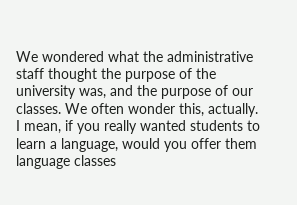We wondered what the administrative staff thought the purpose of the university was, and the purpose of our classes. We often wonder this, actually. I mean, if you really wanted students to learn a language, would you offer them language classes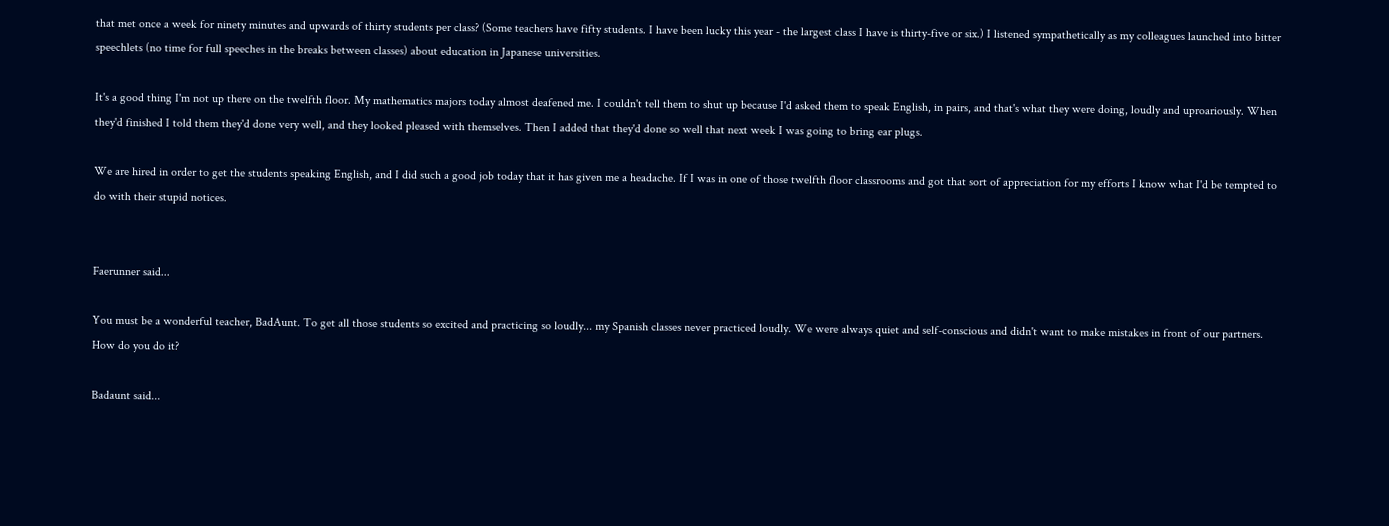that met once a week for ninety minutes and upwards of thirty students per class? (Some teachers have fifty students. I have been lucky this year - the largest class I have is thirty-five or six.) I listened sympathetically as my colleagues launched into bitter speechlets (no time for full speeches in the breaks between classes) about education in Japanese universities.

It's a good thing I'm not up there on the twelfth floor. My mathematics majors today almost deafened me. I couldn't tell them to shut up because I'd asked them to speak English, in pairs, and that's what they were doing, loudly and uproariously. When they'd finished I told them they'd done very well, and they looked pleased with themselves. Then I added that they'd done so well that next week I was going to bring ear plugs.

We are hired in order to get the students speaking English, and I did such a good job today that it has given me a headache. If I was in one of those twelfth floor classrooms and got that sort of appreciation for my efforts I know what I'd be tempted to do with their stupid notices.


Faerunner said...

You must be a wonderful teacher, BadAunt. To get all those students so excited and practicing so loudly... my Spanish classes never practiced loudly. We were always quiet and self-conscious and didn't want to make mistakes in front of our partners. How do you do it?

Badaunt said...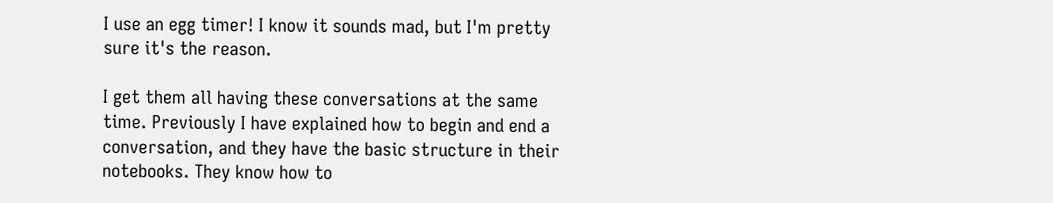I use an egg timer! I know it sounds mad, but I'm pretty sure it's the reason.

I get them all having these conversations at the same time. Previously I have explained how to begin and end a conversation, and they have the basic structure in their notebooks. They know how to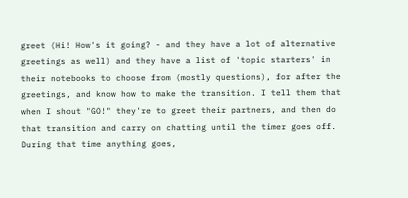greet (Hi! How's it going? - and they have a lot of alternative greetings as well) and they have a list of 'topic starters' in their notebooks to choose from (mostly questions), for after the greetings, and know how to make the transition. I tell them that when I shout "GO!" they're to greet their partners, and then do that transition and carry on chatting until the timer goes off. During that time anything goes,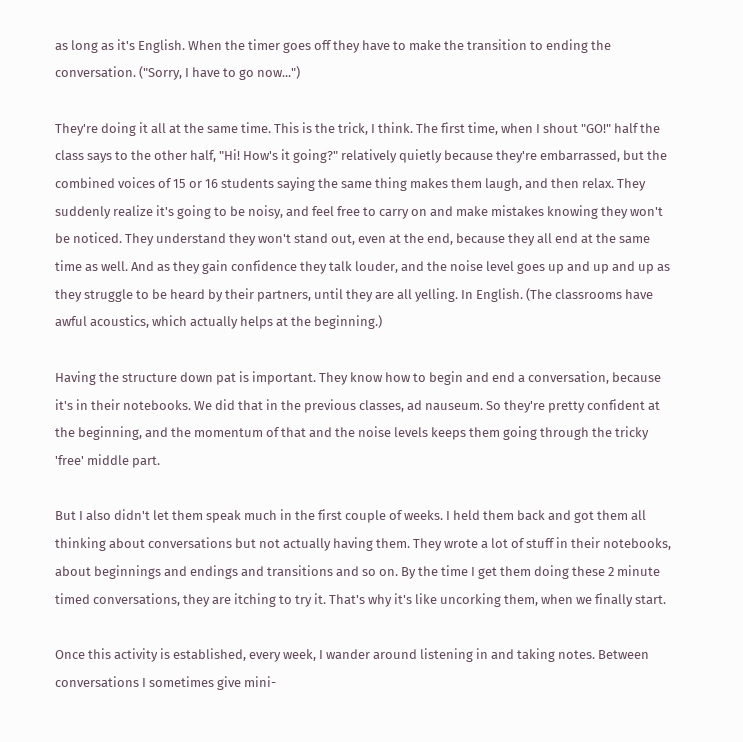as long as it's English. When the timer goes off they have to make the transition to ending the conversation. ("Sorry, I have to go now...")

They're doing it all at the same time. This is the trick, I think. The first time, when I shout "GO!" half the class says to the other half, "Hi! How's it going?" relatively quietly because they're embarrassed, but the combined voices of 15 or 16 students saying the same thing makes them laugh, and then relax. They suddenly realize it's going to be noisy, and feel free to carry on and make mistakes knowing they won't be noticed. They understand they won't stand out, even at the end, because they all end at the same time as well. And as they gain confidence they talk louder, and the noise level goes up and up and up as they struggle to be heard by their partners, until they are all yelling. In English. (The classrooms have awful acoustics, which actually helps at the beginning.)

Having the structure down pat is important. They know how to begin and end a conversation, because it's in their notebooks. We did that in the previous classes, ad nauseum. So they're pretty confident at the beginning, and the momentum of that and the noise levels keeps them going through the tricky 'free' middle part.

But I also didn't let them speak much in the first couple of weeks. I held them back and got them all thinking about conversations but not actually having them. They wrote a lot of stuff in their notebooks, about beginnings and endings and transitions and so on. By the time I get them doing these 2 minute timed conversations, they are itching to try it. That's why it's like uncorking them, when we finally start.

Once this activity is established, every week, I wander around listening in and taking notes. Between conversations I sometimes give mini-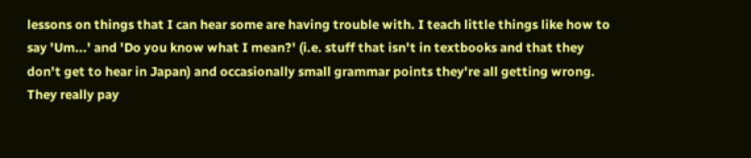lessons on things that I can hear some are having trouble with. I teach little things like how to say 'Um...' and 'Do you know what I mean?' (i.e. stuff that isn't in textbooks and that they don't get to hear in Japan) and occasionally small grammar points they're all getting wrong. They really pay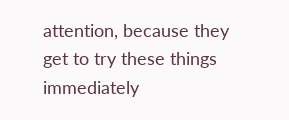attention, because they get to try these things immediately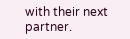with their next partner.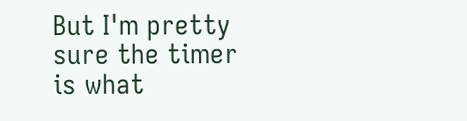But I'm pretty sure the timer is what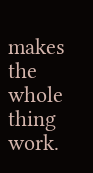makes the whole thing work.